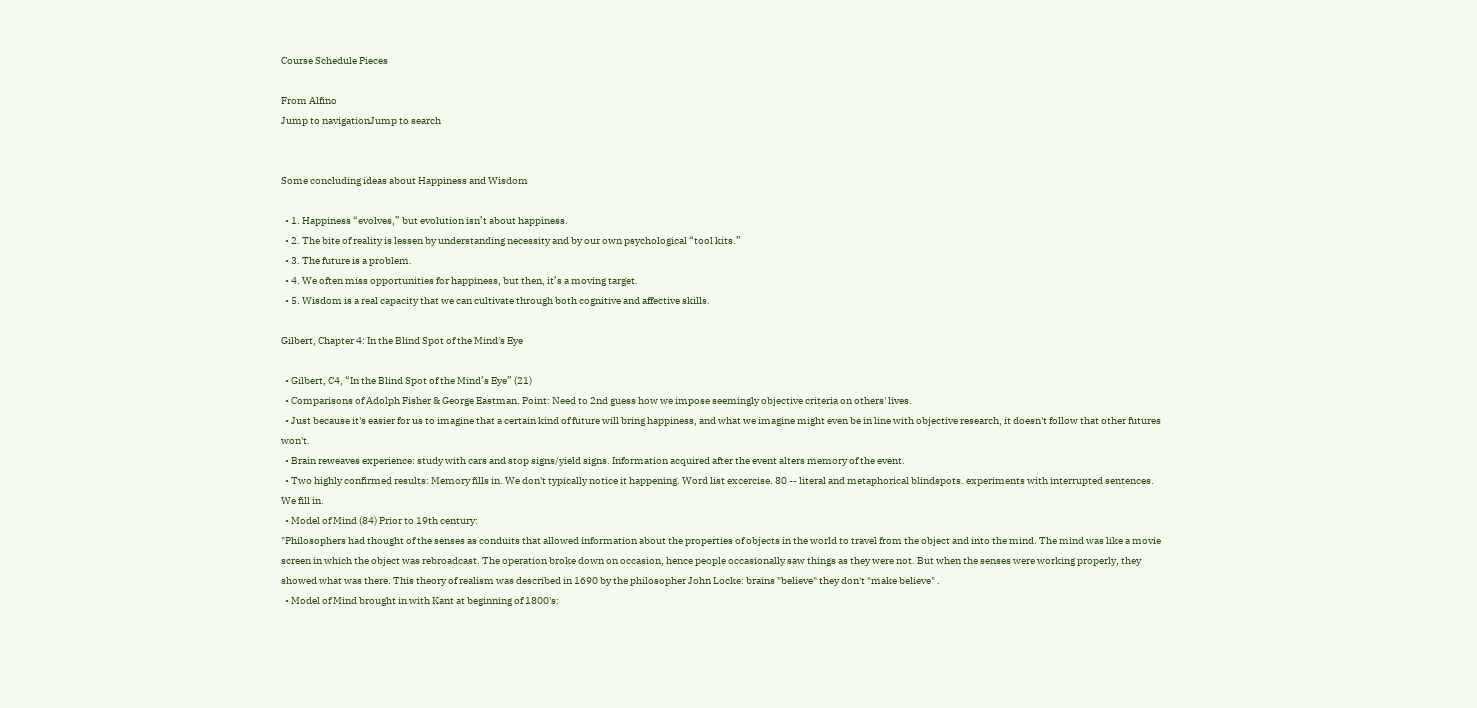Course Schedule Pieces

From Alfino
Jump to navigationJump to search


Some concluding ideas about Happiness and Wisdom

  • 1. Happiness “evolves,” but evolution isn’t about happiness.
  • 2. The bite of reality is lessen by understanding necessity and by our own psychological “tool kits.”
  • 3. The future is a problem.
  • 4. We often miss opportunities for happiness, but then, it’s a moving target.
  • 5. Wisdom is a real capacity that we can cultivate through both cognitive and affective skills.

Gilbert, Chapter 4: In the Blind Spot of the Mind's Eye

  • Gilbert, C4, “In the Blind Spot of the Mind’s Eye” (21)
  • Comparisons of Adolph Fisher & George Eastman. Point: Need to 2nd guess how we impose seemingly objective criteria on others' lives.
  • Just because it's easier for us to imagine that a certain kind of future will bring happiness, and what we imagine might even be in line with objective research, it doesn't follow that other futures won't.
  • Brain reweaves experience: study with cars and stop signs/yield signs. Information acquired after the event alters memory of the event.
  • Two highly confirmed results: Memory fills in. We don't typically notice it happening. Word list excercise. 80 -- literal and metaphorical blindspots. experiments with interrupted sentences. We fill in.
  • Model of Mind (84) Prior to 19th century:
"Philosophers had thought of the senses as conduits that allowed information about the properties of objects in the world to travel from the object and into the mind. The mind was like a movie screen in which the object was rebroadcast. The operation broke down on occasion, hence people occasionally saw things as they were not. But when the senses were working properly, they showed what was there. This theory of realism was described in 1690 by the philosopher John Locke: brains "believe" they don't "make believe" .
  • Model of Mind brought in with Kant at beginning of 1800's: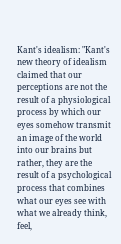Kant's idealism: "Kant's new theory of idealism claimed that our perceptions are not the result of a physiological process by which our eyes somehow transmit an image of the world into our brains but rather, they are the result of a psychological process that combines what our eyes see with what we already think, feel,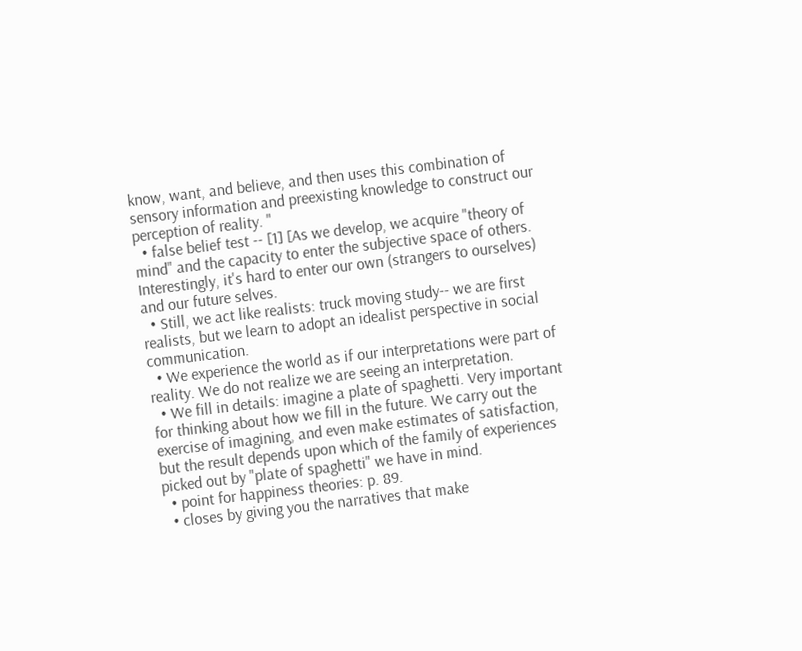know, want, and believe, and then uses this combination of sensory information and preexisting knowledge to construct our perception of reality. "
  • false belief test -- [1] [As we develop, we acquire "theory of mind" and the capacity to enter the subjective space of others. Interestingly, it's hard to enter our own (strangers to ourselves) and our future selves.
  • Still, we act like realists: truck moving study-- we are first realists, but we learn to adopt an idealist perspective in social communication.
  • We experience the world as if our interpretations were part of reality. We do not realize we are seeing an interpretation.
  • We fill in details: imagine a plate of spaghetti. Very important for thinking about how we fill in the future. We carry out the exercise of imagining, and even make estimates of satisfaction, but the result depends upon which of the family of experiences picked out by "plate of spaghetti" we have in mind.
  • point for happiness theories: p. 89.
  • closes by giving you the narratives that make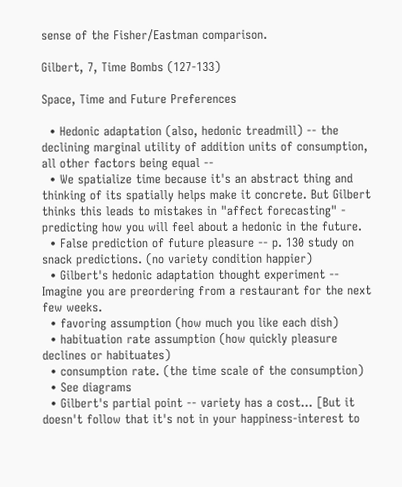sense of the Fisher/Eastman comparison.

Gilbert, 7, Time Bombs (127-133)

Space, Time and Future Preferences

  • Hedonic adaptation (also, hedonic treadmill) -- the declining marginal utility of addition units of consumption, all other factors being equal --
  • We spatialize time because it's an abstract thing and thinking of its spatially helps make it concrete. But Gilbert thinks this leads to mistakes in "affect forecasting" - predicting how you will feel about a hedonic in the future.
  • False prediction of future pleasure -- p. 130 study on snack predictions. (no variety condition happier)
  • Gilbert's hedonic adaptation thought experiment -- Imagine you are preordering from a restaurant for the next few weeks.
  • favoring assumption (how much you like each dish)
  • habituation rate assumption (how quickly pleasure declines or habituates)
  • consumption rate. (the time scale of the consumption)
  • See diagrams
  • Gilbert's partial point -- variety has a cost… [But it doesn't follow that it's not in your happiness-interest to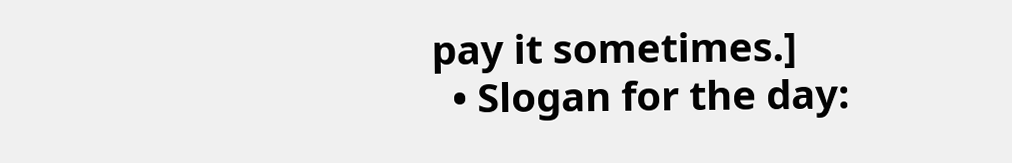pay it sometimes.]
  • Slogan for the day: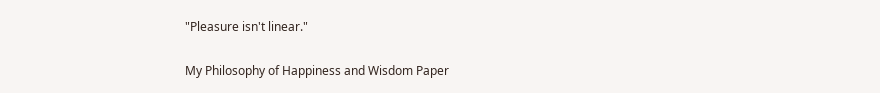"Pleasure isn't linear."

My Philosophy of Happiness and Wisdom Paper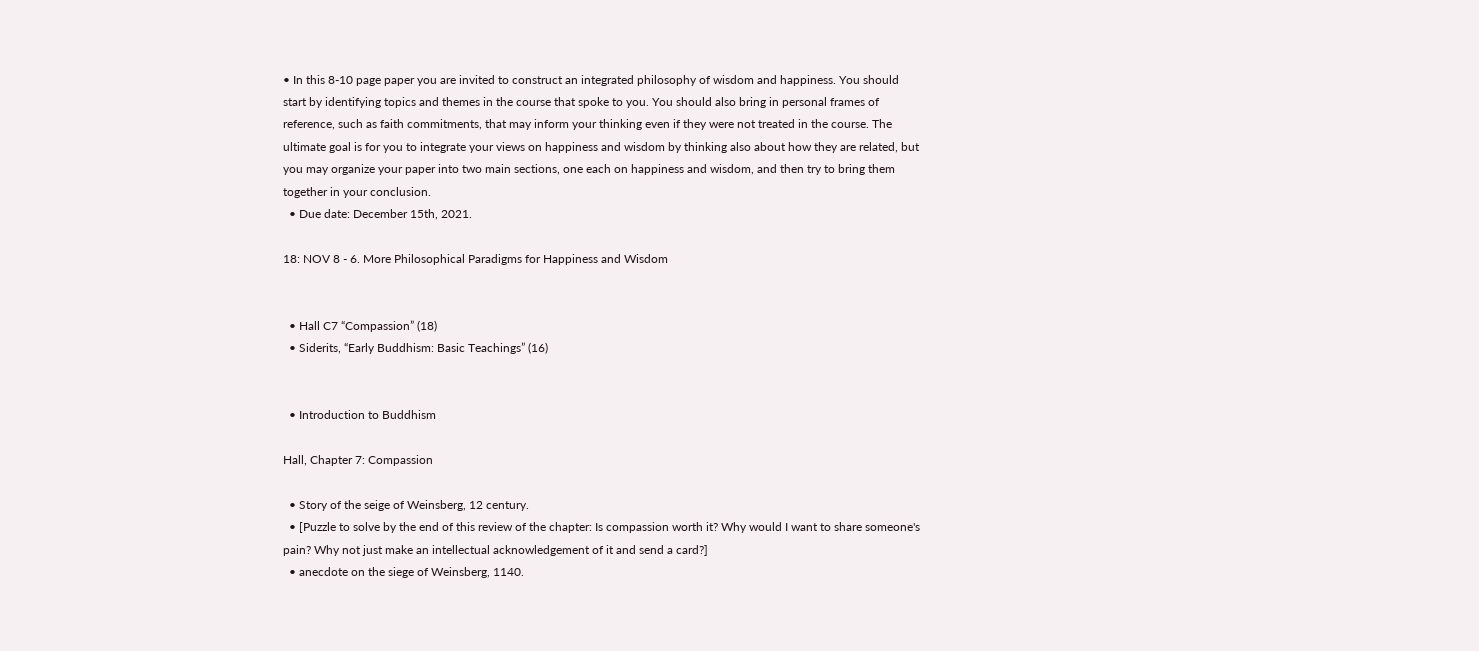• In this 8-10 page paper you are invited to construct an integrated philosophy of wisdom and happiness. You should start by identifying topics and themes in the course that spoke to you. You should also bring in personal frames of reference, such as faith commitments, that may inform your thinking even if they were not treated in the course. The ultimate goal is for you to integrate your views on happiness and wisdom by thinking also about how they are related, but you may organize your paper into two main sections, one each on happiness and wisdom, and then try to bring them together in your conclusion.
  • Due date: December 15th, 2021.

18: NOV 8 - 6. More Philosophical Paradigms for Happiness and Wisdom


  • Hall C7 “Compassion” (18)
  • Siderits, “Early Buddhism: Basic Teachings” (16)


  • Introduction to Buddhism

Hall, Chapter 7: Compassion

  • Story of the seige of Weinsberg, 12 century.
  • [Puzzle to solve by the end of this review of the chapter: Is compassion worth it? Why would I want to share someone's pain? Why not just make an intellectual acknowledgement of it and send a card?]
  • anecdote on the siege of Weinsberg, 1140.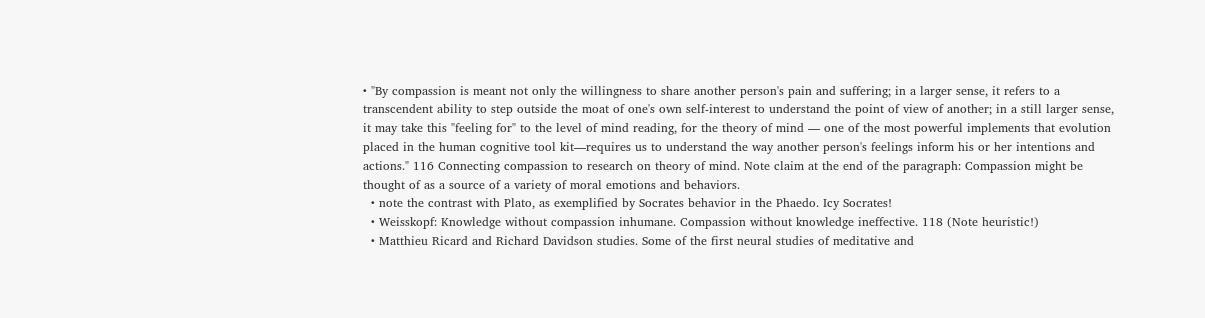• "By compassion is meant not only the willingness to share another person's pain and suffering; in a larger sense, it refers to a transcendent ability to step outside the moat of one's own self-interest to understand the point of view of another; in a still larger sense, it may take this "feeling for" to the level of mind reading, for the theory of mind — one of the most powerful implements that evolution placed in the human cognitive tool kit—requires us to understand the way another person's feelings inform his or her intentions and actions." 116 Connecting compassion to research on theory of mind. Note claim at the end of the paragraph: Compassion might be thought of as a source of a variety of moral emotions and behaviors.
  • note the contrast with Plato, as exemplified by Socrates behavior in the Phaedo. Icy Socrates!
  • Weisskopf: Knowledge without compassion inhumane. Compassion without knowledge ineffective. 118 (Note heuristic!)
  • Matthieu Ricard and Richard Davidson studies. Some of the first neural studies of meditative and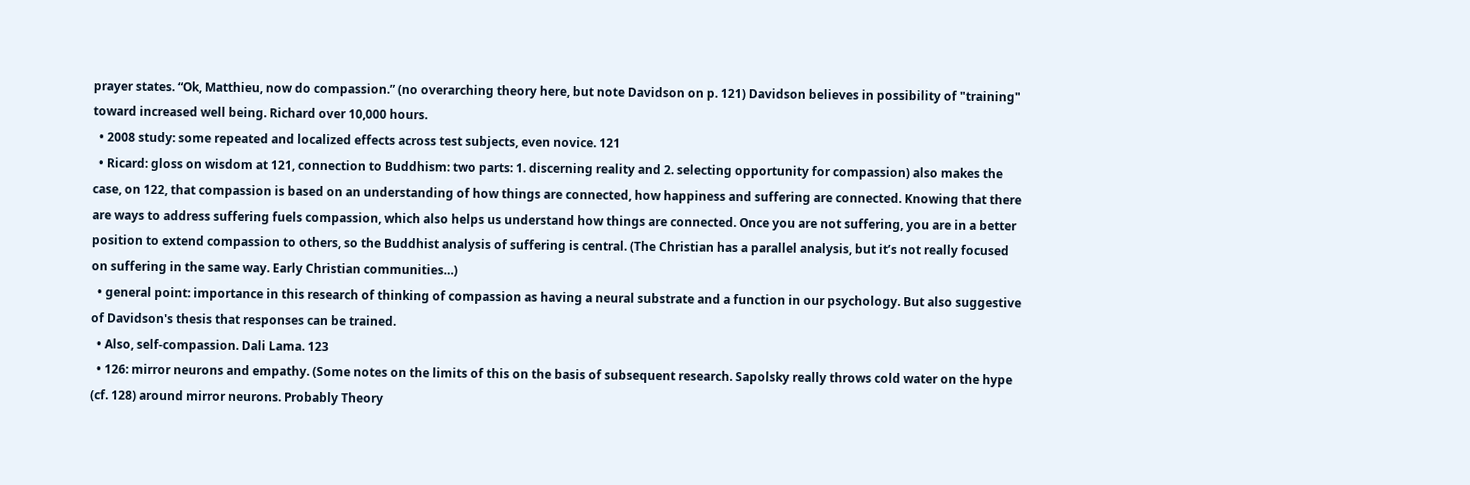prayer states. “Ok, Matthieu, now do compassion.” (no overarching theory here, but note Davidson on p. 121) Davidson believes in possibility of "training" toward increased well being. Richard over 10,000 hours.
  • 2008 study: some repeated and localized effects across test subjects, even novice. 121
  • Ricard: gloss on wisdom at 121, connection to Buddhism: two parts: 1. discerning reality and 2. selecting opportunity for compassion) also makes the case, on 122, that compassion is based on an understanding of how things are connected, how happiness and suffering are connected. Knowing that there are ways to address suffering fuels compassion, which also helps us understand how things are connected. Once you are not suffering, you are in a better position to extend compassion to others, so the Buddhist analysis of suffering is central. (The Christian has a parallel analysis, but it’s not really focused on suffering in the same way. Early Christian communities…)
  • general point: importance in this research of thinking of compassion as having a neural substrate and a function in our psychology. But also suggestive of Davidson's thesis that responses can be trained.
  • Also, self-compassion. Dali Lama. 123
  • 126: mirror neurons and empathy. (Some notes on the limits of this on the basis of subsequent research. Sapolsky really throws cold water on the hype (cf. 128) around mirror neurons. Probably Theory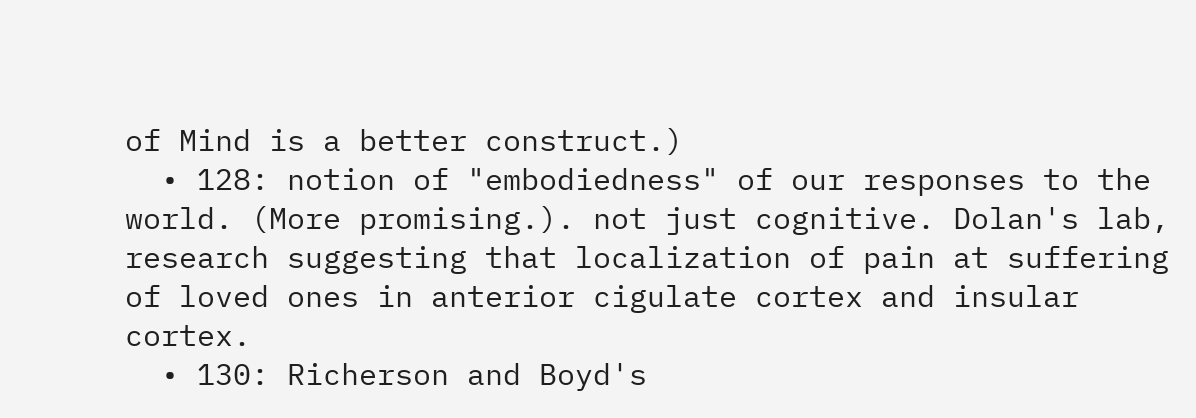of Mind is a better construct.)
  • 128: notion of "embodiedness" of our responses to the world. (More promising.). not just cognitive. Dolan's lab, research suggesting that localization of pain at suffering of loved ones in anterior cigulate cortex and insular cortex.
  • 130: Richerson and Boyd's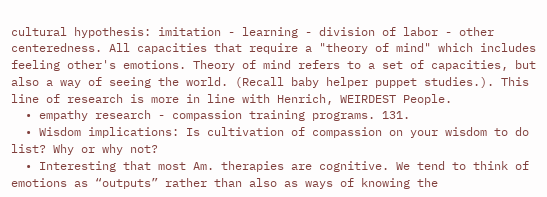cultural hypothesis: imitation - learning - division of labor - other centeredness. All capacities that require a "theory of mind" which includes feeling other's emotions. Theory of mind refers to a set of capacities, but also a way of seeing the world. (Recall baby helper puppet studies.). This line of research is more in line with Henrich, WEIRDEST People.
  • empathy research - compassion training programs. 131.
  • Wisdom implications: Is cultivation of compassion on your wisdom to do list? Why or why not?
  • Interesting that most Am. therapies are cognitive. We tend to think of emotions as “outputs” rather than also as ways of knowing the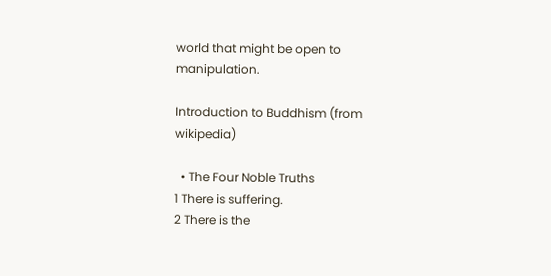world that might be open to manipulation.

Introduction to Buddhism (from wikipedia)

  • The Four Noble Truths
1 There is suffering.
2 There is the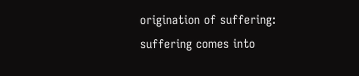origination of suffering: suffering comes into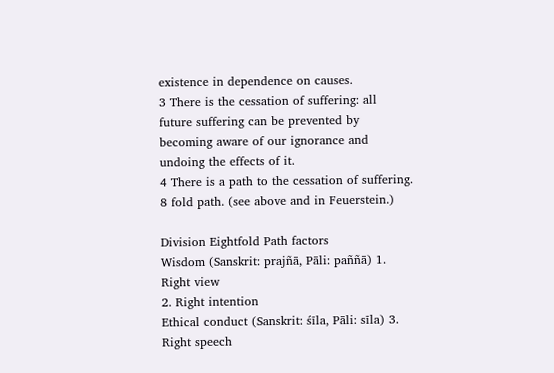existence in dependence on causes.
3 There is the cessation of suffering: all future suffering can be prevented by becoming aware of our ignorance and undoing the effects of it.
4 There is a path to the cessation of suffering.
8 fold path. (see above and in Feuerstein.)

Division Eightfold Path factors
Wisdom (Sanskrit: prajñā, Pāli: paññā) 1. Right view
2. Right intention
Ethical conduct (Sanskrit: śīla, Pāli: sīla) 3. Right speech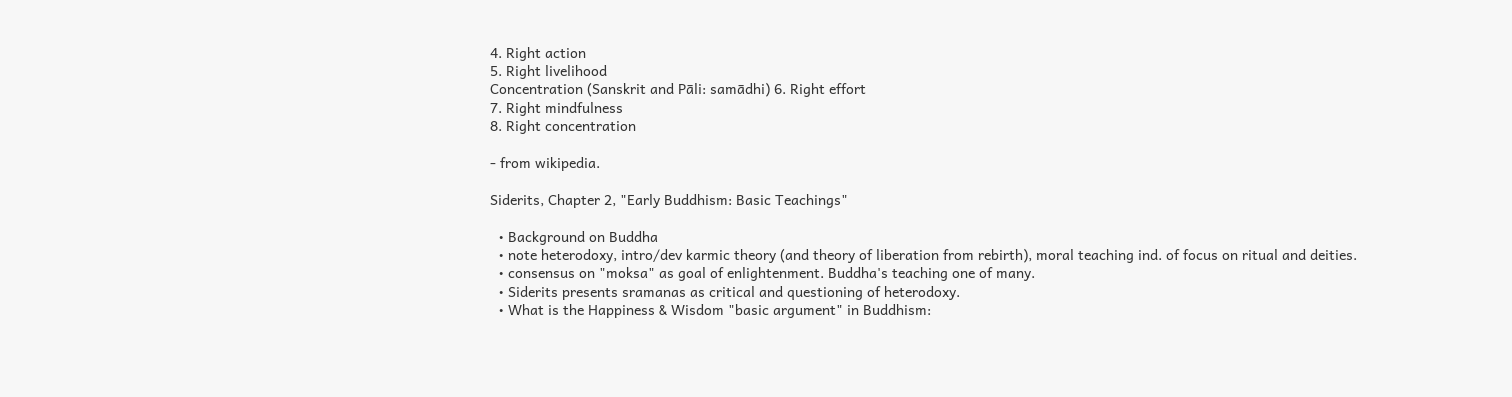4. Right action
5. Right livelihood
Concentration (Sanskrit and Pāli: samādhi) 6. Right effort
7. Right mindfulness
8. Right concentration

- from wikipedia.

Siderits, Chapter 2, "Early Buddhism: Basic Teachings"

  • Background on Buddha
  • note heterodoxy, intro/dev karmic theory (and theory of liberation from rebirth), moral teaching ind. of focus on ritual and deities.
  • consensus on "moksa" as goal of enlightenment. Buddha's teaching one of many.
  • Siderits presents sramanas as critical and questioning of heterodoxy.
  • What is the Happiness & Wisdom "basic argument" in Buddhism: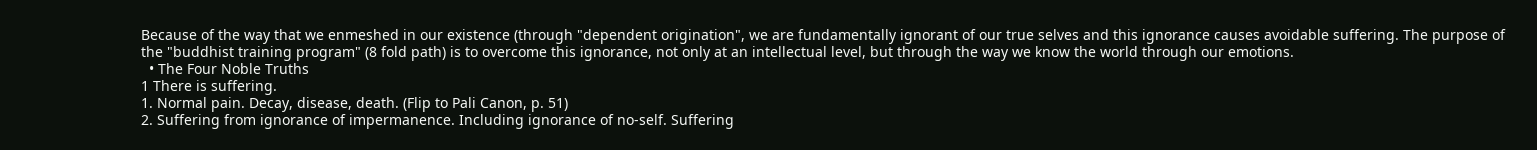Because of the way that we enmeshed in our existence (through "dependent origination", we are fundamentally ignorant of our true selves and this ignorance causes avoidable suffering. The purpose of the "buddhist training program" (8 fold path) is to overcome this ignorance, not only at an intellectual level, but through the way we know the world through our emotions.
  • The Four Noble Truths
1 There is suffering.
1. Normal pain. Decay, disease, death. (Flip to Pali Canon, p. 51)
2. Suffering from ignorance of impermanence. Including ignorance of no-self. Suffering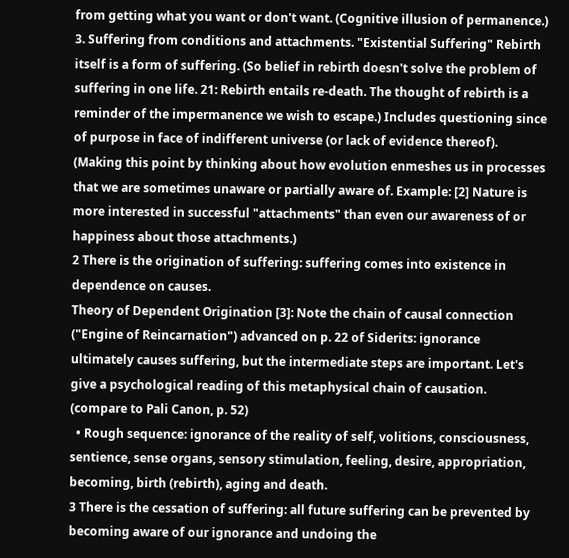from getting what you want or don't want. (Cognitive illusion of permanence.)
3. Suffering from conditions and attachments. "Existential Suffering" Rebirth itself is a form of suffering. (So belief in rebirth doesn't solve the problem of suffering in one life. 21: Rebirth entails re-death. The thought of rebirth is a reminder of the impermanence we wish to escape.) Includes questioning since of purpose in face of indifferent universe (or lack of evidence thereof). (Making this point by thinking about how evolution enmeshes us in processes that we are sometimes unaware or partially aware of. Example: [2] Nature is more interested in successful "attachments" than even our awareness of or happiness about those attachments.)
2 There is the origination of suffering: suffering comes into existence in dependence on causes.
Theory of Dependent Origination [3]: Note the chain of causal connection ("Engine of Reincarnation") advanced on p. 22 of Siderits: ignorance ultimately causes suffering, but the intermediate steps are important. Let's give a psychological reading of this metaphysical chain of causation. (compare to Pali Canon, p. 52)
  • Rough sequence: ignorance of the reality of self, volitions, consciousness, sentience, sense organs, sensory stimulation, feeling, desire, appropriation, becoming, birth (rebirth), aging and death.
3 There is the cessation of suffering: all future suffering can be prevented by becoming aware of our ignorance and undoing the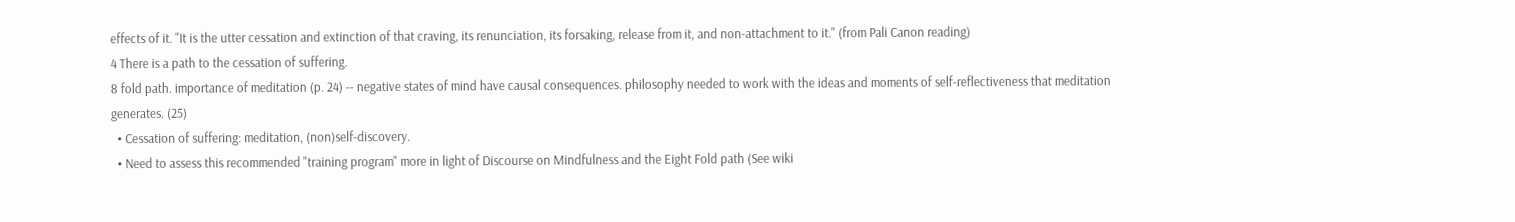effects of it. "It is the utter cessation and extinction of that craving, its renunciation, its forsaking, release from it, and non-attachment to it." (from Pali Canon reading)
4 There is a path to the cessation of suffering.
8 fold path. importance of meditation (p. 24) -- negative states of mind have causal consequences. philosophy needed to work with the ideas and moments of self-reflectiveness that meditation generates. (25)
  • Cessation of suffering: meditation, (non)self-discovery.
  • Need to assess this recommended "training program" more in light of Discourse on Mindfulness and the Eight Fold path (See wiki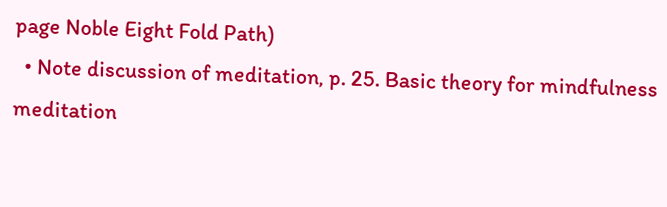page Noble Eight Fold Path)
  • Note discussion of meditation, p. 25. Basic theory for mindfulness meditation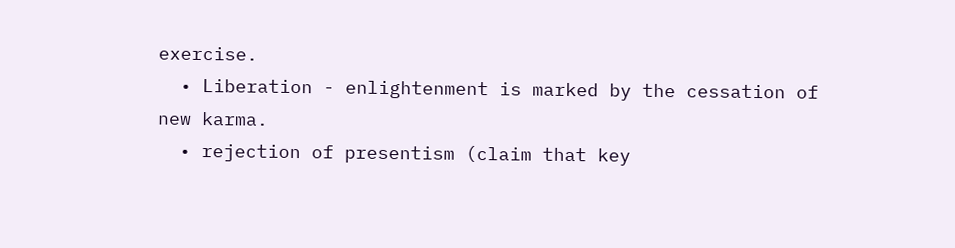exercise.
  • Liberation - enlightenment is marked by the cessation of new karma.
  • rejection of presentism (claim that key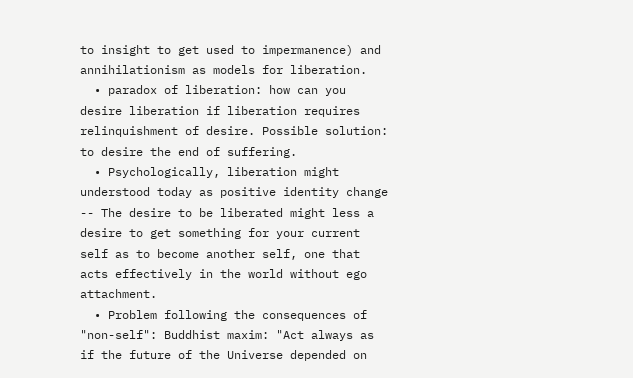to insight to get used to impermanence) and annihilationism as models for liberation.
  • paradox of liberation: how can you desire liberation if liberation requires relinquishment of desire. Possible solution: to desire the end of suffering.
  • Psychologically, liberation might understood today as positive identity change -- The desire to be liberated might less a desire to get something for your current self as to become another self, one that acts effectively in the world without ego attachment.
  • Problem following the consequences of "non-self": Buddhist maxim: "Act always as if the future of the Universe depended on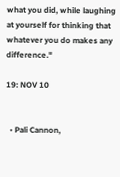what you did, while laughing at yourself for thinking that whatever you do makes any difference."

19: NOV 10


  • Pali Cannon,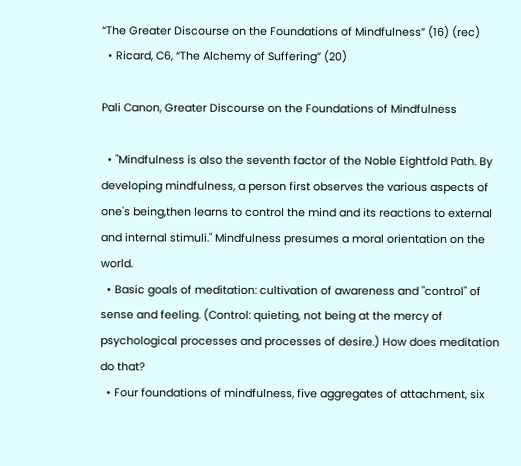“The Greater Discourse on the Foundations of Mindfulness” (16) (rec)
  • Ricard, C6, “The Alchemy of Suffering” (20)

Pali Canon, Greater Discourse on the Foundations of Mindfulness

  • "Mindfulness is also the seventh factor of the Noble Eightfold Path. By developing mindfulness, a person first observes the various aspects of one's being,then learns to control the mind and its reactions to external and internal stimuli." Mindfulness presumes a moral orientation on the world.
  • Basic goals of meditation: cultivation of awareness and "control" of sense and feeling. (Control: quieting, not being at the mercy of psychological processes and processes of desire.) How does meditation do that?
  • Four foundations of mindfulness, five aggregates of attachment, six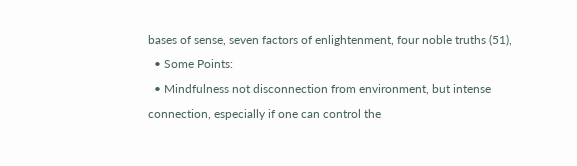bases of sense, seven factors of enlightenment, four noble truths (51),
  • Some Points:
  • Mindfulness not disconnection from environment, but intense connection, especially if one can control the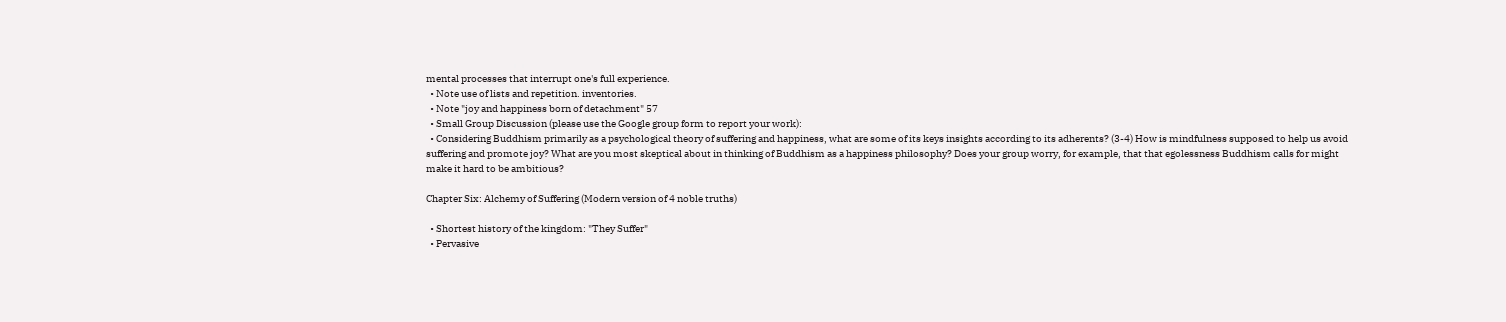mental processes that interrupt one's full experience.
  • Note use of lists and repetition. inventories.
  • Note "joy and happiness born of detachment" 57
  • Small Group Discussion (please use the Google group form to report your work):
  • Considering Buddhism primarily as a psychological theory of suffering and happiness, what are some of its keys insights according to its adherents? (3-4) How is mindfulness supposed to help us avoid suffering and promote joy? What are you most skeptical about in thinking of Buddhism as a happiness philosophy? Does your group worry, for example, that that egolessness Buddhism calls for might make it hard to be ambitious?

Chapter Six: Alchemy of Suffering (Modern version of 4 noble truths)

  • Shortest history of the kingdom: "They Suffer"
  • Pervasive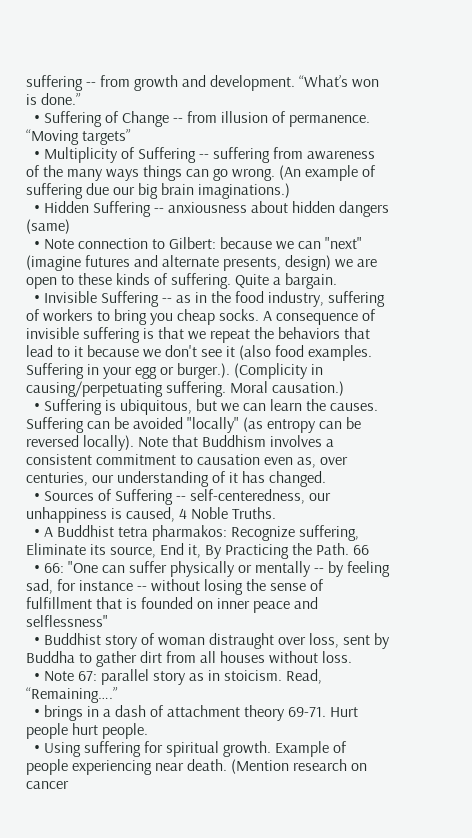suffering -- from growth and development. “What’s won is done.”
  • Suffering of Change -- from illusion of permanence. “Moving targets”
  • Multiplicity of Suffering -- suffering from awareness of the many ways things can go wrong. (An example of suffering due our big brain imaginations.)
  • Hidden Suffering -- anxiousness about hidden dangers (same)
  • Note connection to Gilbert: because we can "next" (imagine futures and alternate presents, design) we are open to these kinds of suffering. Quite a bargain.
  • Invisible Suffering -- as in the food industry, suffering of workers to bring you cheap socks. A consequence of invisible suffering is that we repeat the behaviors that lead to it because we don't see it (also food examples. Suffering in your egg or burger.). (Complicity in causing/perpetuating suffering. Moral causation.)
  • Suffering is ubiquitous, but we can learn the causes. Suffering can be avoided "locally" (as entropy can be reversed locally). Note that Buddhism involves a consistent commitment to causation even as, over centuries, our understanding of it has changed.
  • Sources of Suffering -- self-centeredness, our unhappiness is caused, 4 Noble Truths.
  • A Buddhist tetra pharmakos: Recognize suffering, Eliminate its source, End it, By Practicing the Path. 66
  • 66: "One can suffer physically or mentally -- by feeling sad, for instance -- without losing the sense of fulfillment that is founded on inner peace and selflessness"
  • Buddhist story of woman distraught over loss, sent by Buddha to gather dirt from all houses without loss.
  • Note 67: parallel story as in stoicism. Read, “Remaining….”
  • brings in a dash of attachment theory 69-71. Hurt people hurt people.
  • Using suffering for spiritual growth. Example of people experiencing near death. (Mention research on cancer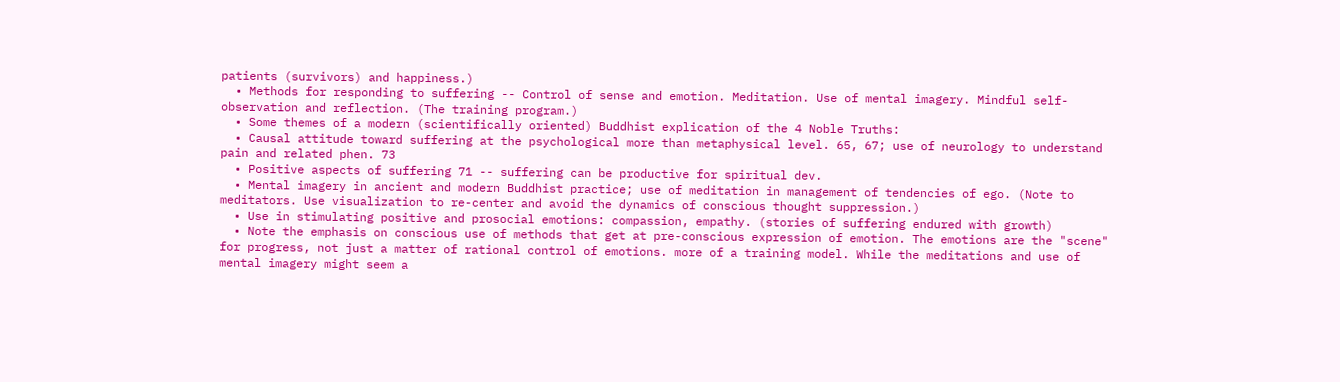patients (survivors) and happiness.)
  • Methods for responding to suffering -- Control of sense and emotion. Meditation. Use of mental imagery. Mindful self-observation and reflection. (The training program.)
  • Some themes of a modern (scientifically oriented) Buddhist explication of the 4 Noble Truths:
  • Causal attitude toward suffering at the psychological more than metaphysical level. 65, 67; use of neurology to understand pain and related phen. 73
  • Positive aspects of suffering 71 -- suffering can be productive for spiritual dev.
  • Mental imagery in ancient and modern Buddhist practice; use of meditation in management of tendencies of ego. (Note to meditators. Use visualization to re-center and avoid the dynamics of conscious thought suppression.)
  • Use in stimulating positive and prosocial emotions: compassion, empathy. (stories of suffering endured with growth)
  • Note the emphasis on conscious use of methods that get at pre-conscious expression of emotion. The emotions are the "scene" for progress, not just a matter of rational control of emotions. more of a training model. While the meditations and use of mental imagery might seem a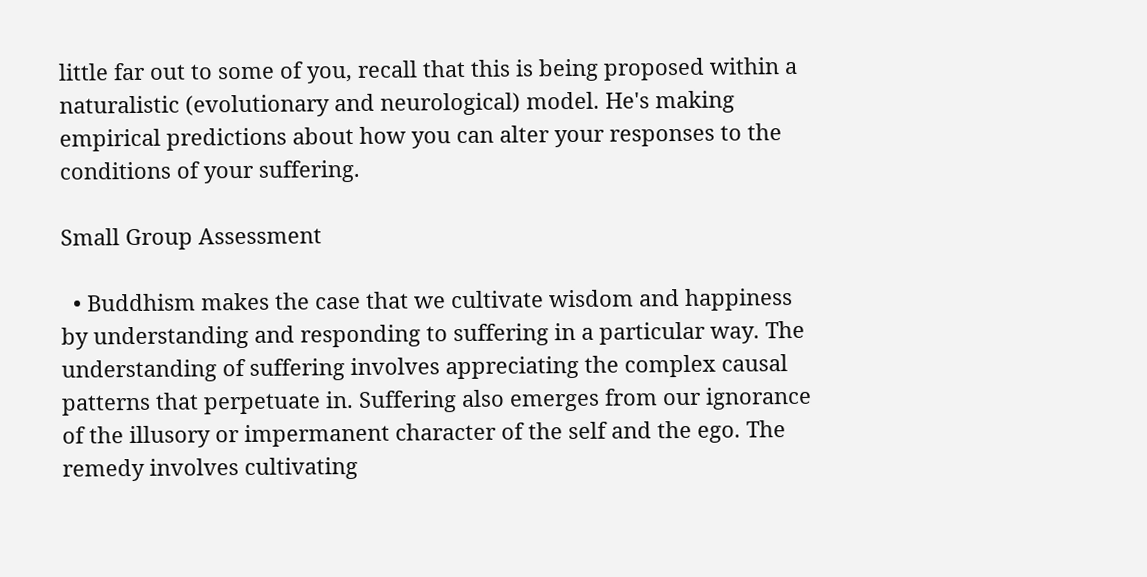little far out to some of you, recall that this is being proposed within a naturalistic (evolutionary and neurological) model. He's making empirical predictions about how you can alter your responses to the conditions of your suffering.

Small Group Assessment

  • Buddhism makes the case that we cultivate wisdom and happiness by understanding and responding to suffering in a particular way. The understanding of suffering involves appreciating the complex causal patterns that perpetuate in. Suffering also emerges from our ignorance of the illusory or impermanent character of the self and the ego. The remedy involves cultivating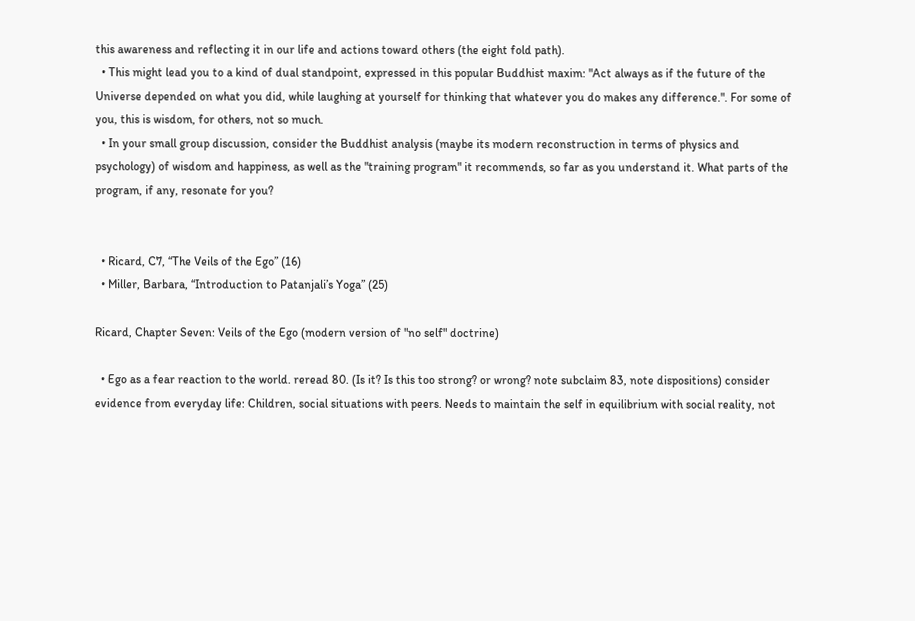this awareness and reflecting it in our life and actions toward others (the eight fold path).
  • This might lead you to a kind of dual standpoint, expressed in this popular Buddhist maxim: "Act always as if the future of the Universe depended on what you did, while laughing at yourself for thinking that whatever you do makes any difference.". For some of you, this is wisdom, for others, not so much.
  • In your small group discussion, consider the Buddhist analysis (maybe its modern reconstruction in terms of physics and psychology) of wisdom and happiness, as well as the "training program" it recommends, so far as you understand it. What parts of the program, if any, resonate for you?


  • Ricard, C7, “The Veils of the Ego” (16)
  • Miller, Barbara, “Introduction to Patanjali’s Yoga” (25)

Ricard, Chapter Seven: Veils of the Ego (modern version of "no self" doctrine)

  • Ego as a fear reaction to the world. reread 80. (Is it? Is this too strong? or wrong? note subclaim 83, note dispositions) consider evidence from everyday life: Children, social situations with peers. Needs to maintain the self in equilibrium with social reality, not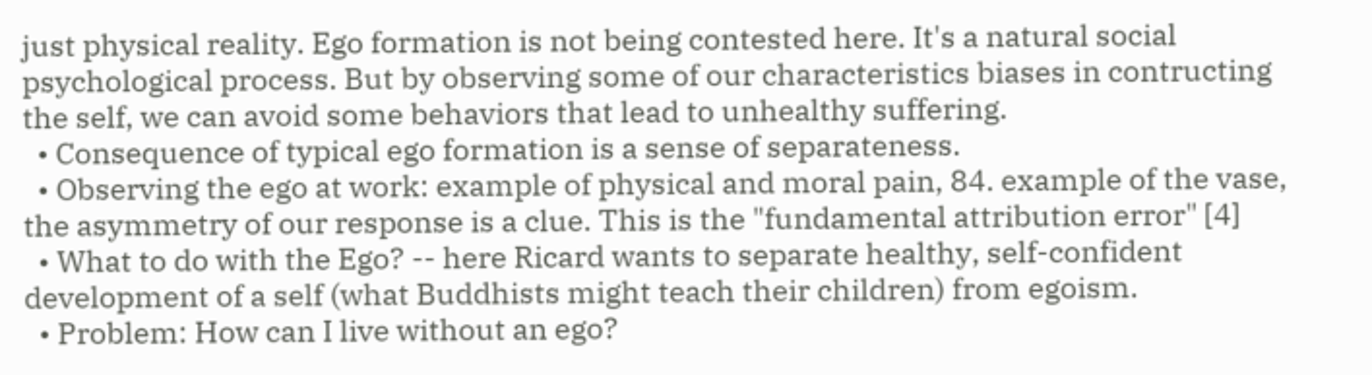just physical reality. Ego formation is not being contested here. It's a natural social psychological process. But by observing some of our characteristics biases in contructing the self, we can avoid some behaviors that lead to unhealthy suffering.
  • Consequence of typical ego formation is a sense of separateness.
  • Observing the ego at work: example of physical and moral pain, 84. example of the vase, the asymmetry of our response is a clue. This is the "fundamental attribution error" [4]
  • What to do with the Ego? -- here Ricard wants to separate healthy, self-confident development of a self (what Buddhists might teach their children) from egoism.
  • Problem: How can I live without an ego?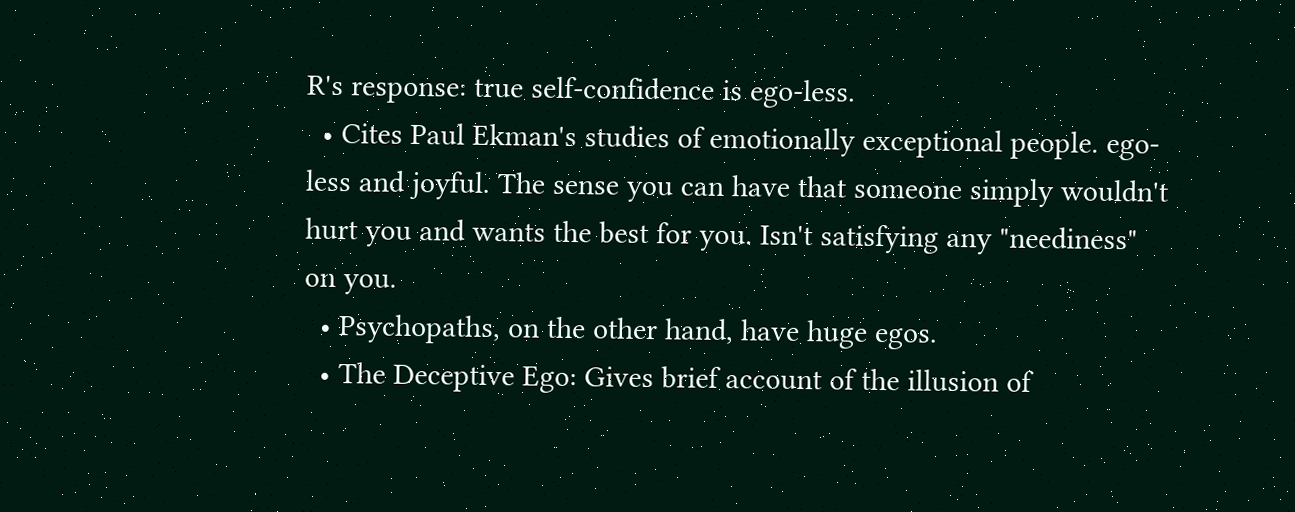R's response: true self-confidence is ego-less.
  • Cites Paul Ekman's studies of emotionally exceptional people. ego-less and joyful. The sense you can have that someone simply wouldn't hurt you and wants the best for you. Isn't satisfying any "neediness" on you.
  • Psychopaths, on the other hand, have huge egos.
  • The Deceptive Ego: Gives brief account of the illusion of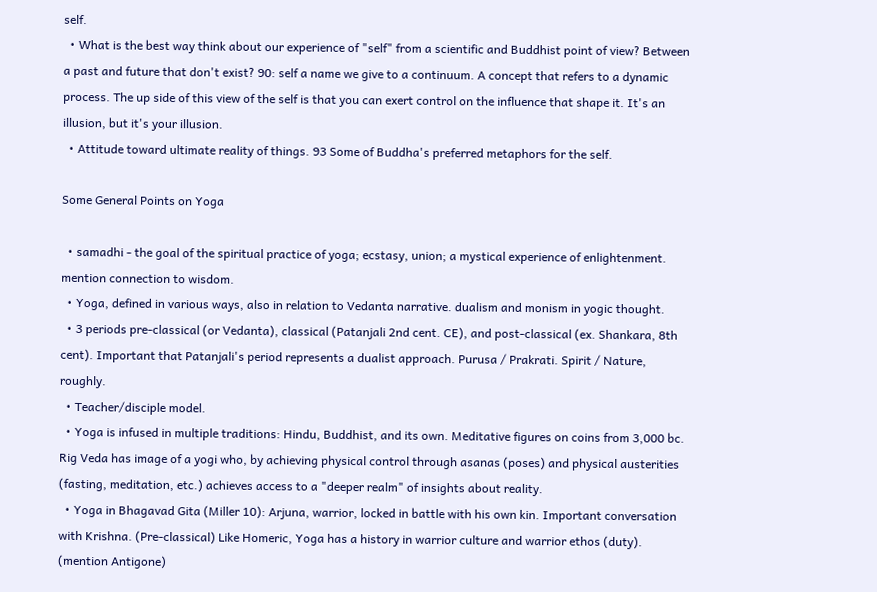self.
  • What is the best way think about our experience of "self" from a scientific and Buddhist point of view? Between a past and future that don't exist? 90: self a name we give to a continuum. A concept that refers to a dynamic process. The up side of this view of the self is that you can exert control on the influence that shape it. It's an illusion, but it's your illusion.
  • Attitude toward ultimate reality of things. 93 Some of Buddha's preferred metaphors for the self.

Some General Points on Yoga

  • samadhi - the goal of the spiritual practice of yoga; ecstasy, union; a mystical experience of enlightenment. mention connection to wisdom.
  • Yoga, defined in various ways, also in relation to Vedanta narrative. dualism and monism in yogic thought.
  • 3 periods pre-classical (or Vedanta), classical (Patanjali 2nd cent. CE), and post-classical (ex. Shankara, 8th cent). Important that Patanjali's period represents a dualist approach. Purusa / Prakrati. Spirit / Nature, roughly.
  • Teacher/disciple model.
  • Yoga is infused in multiple traditions: Hindu, Buddhist, and its own. Meditative figures on coins from 3,000 bc. Rig Veda has image of a yogi who, by achieving physical control through asanas (poses) and physical austerities (fasting, meditation, etc.) achieves access to a "deeper realm" of insights about reality.
  • Yoga in Bhagavad Gita (Miller 10): Arjuna, warrior, locked in battle with his own kin. Important conversation with Krishna. (Pre-classical) Like Homeric, Yoga has a history in warrior culture and warrior ethos (duty). (mention Antigone)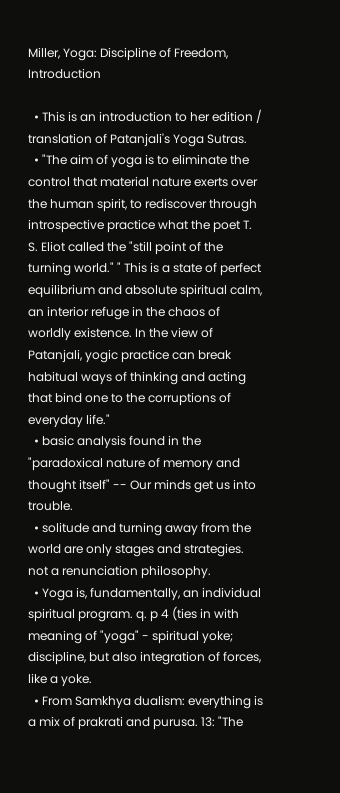Miller, Yoga: Discipline of Freedom, Introduction

  • This is an introduction to her edition / translation of Patanjali's Yoga Sutras.
  • "The aim of yoga is to eliminate the control that material nature exerts over the human spirit, to rediscover through introspective practice what the poet T. S. Eliot called the "still point of the turning world." " This is a state of perfect equilibrium and absolute spiritual calm, an interior refuge in the chaos of worldly existence. In the view of Patanjali, yogic practice can break habitual ways of thinking and acting that bind one to the corruptions of everyday life."
  • basic analysis found in the "paradoxical nature of memory and thought itself" -- Our minds get us into trouble.
  • solitude and turning away from the world are only stages and strategies. not a renunciation philosophy.
  • Yoga is, fundamentally, an individual spiritual program. q. p 4 (ties in with meaning of "yoga" - spiritual yoke; discipline, but also integration of forces, like a yoke.
  • From Samkhya dualism: everything is a mix of prakrati and purusa. 13: "The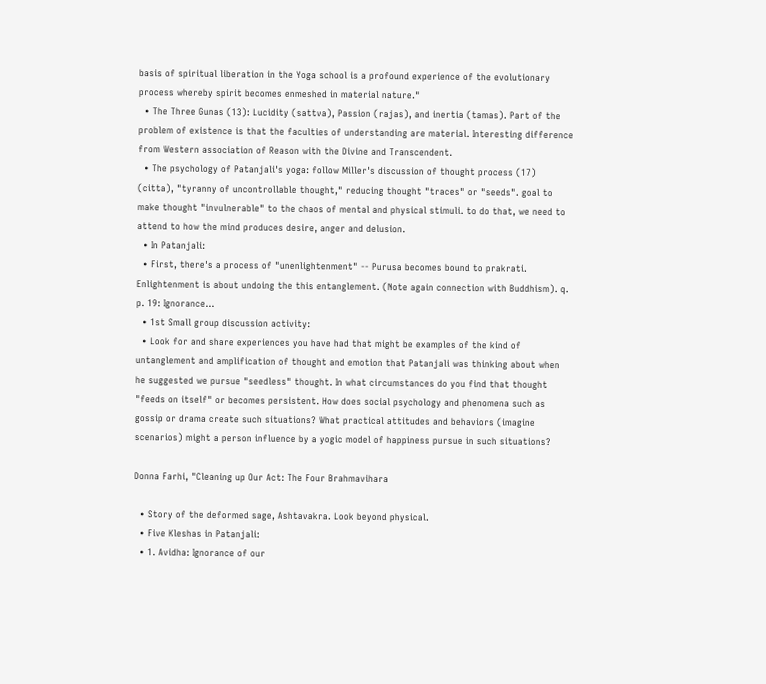basis of spiritual liberation in the Yoga school is a profound experience of the evolutionary process whereby spirit becomes enmeshed in material nature."
  • The Three Gunas (13): Lucidity (sattva), Passion (rajas), and inertia (tamas). Part of the problem of existence is that the faculties of understanding are material. Interesting difference from Western association of Reason with the Divine and Transcendent.
  • The psychology of Patanjali's yoga: follow Miller's discussion of thought process (17) (citta), "tyranny of uncontrollable thought," reducing thought "traces" or "seeds". goal to make thought "invulnerable" to the chaos of mental and physical stimuli. to do that, we need to attend to how the mind produces desire, anger and delusion.
  • In Patanjali:
  • First, there's a process of "unenlightenment" -- Purusa becomes bound to prakrati. Enlightenment is about undoing the this entanglement. (Note again connection with Buddhism). q. p. 19: Ignorance...
  • 1st Small group discussion activity:
  • Look for and share experiences you have had that might be examples of the kind of untanglement and amplification of thought and emotion that Patanjali was thinking about when he suggested we pursue "seedless" thought. In what circumstances do you find that thought "feeds on itself" or becomes persistent. How does social psychology and phenomena such as gossip or drama create such situations? What practical attitudes and behaviors (imagine scenarios) might a person influence by a yogic model of happiness pursue in such situations?

Donna Farhi, "Cleaning up Our Act: The Four Brahmavihara

  • Story of the deformed sage, Ashtavakra. Look beyond physical.
  • Five Kleshas in Patanjali:
  • 1. Avidha: Ignorance of our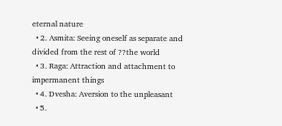eternal nature
  • 2. Asmita: Seeing oneself as separate and divided from the rest of ??the world
  • 3. Raga: Attraction and attachment to impermanent things
  • 4. Dvesha: Aversion to the unpleasant
  • 5.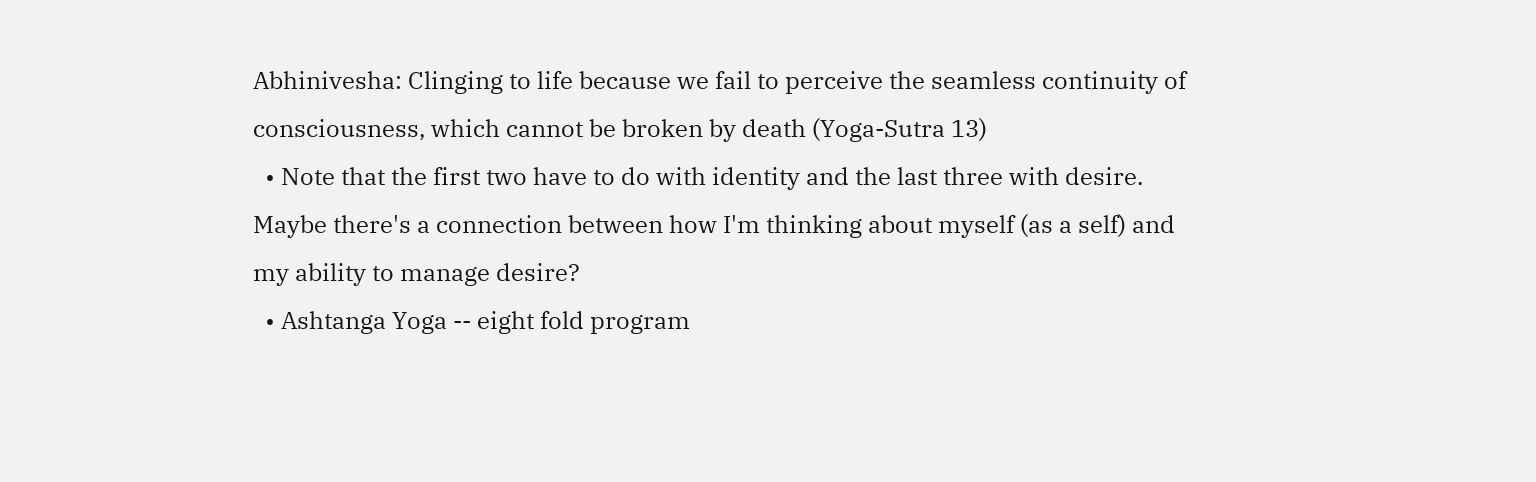Abhinivesha: Clinging to life because we fail to perceive the seamless continuity of consciousness, which cannot be broken by death (Yoga-Sutra 13)
  • Note that the first two have to do with identity and the last three with desire. Maybe there's a connection between how I'm thinking about myself (as a self) and my ability to manage desire?
  • Ashtanga Yoga -- eight fold program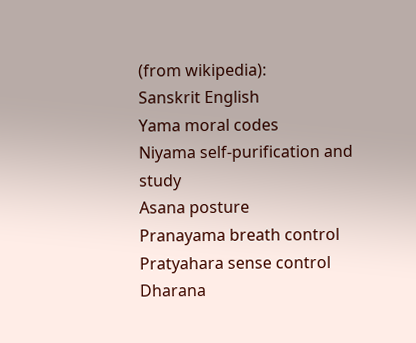(from wikipedia):
Sanskrit English
Yama moral codes
Niyama self-purification and study
Asana posture
Pranayama breath control
Pratyahara sense control
Dharana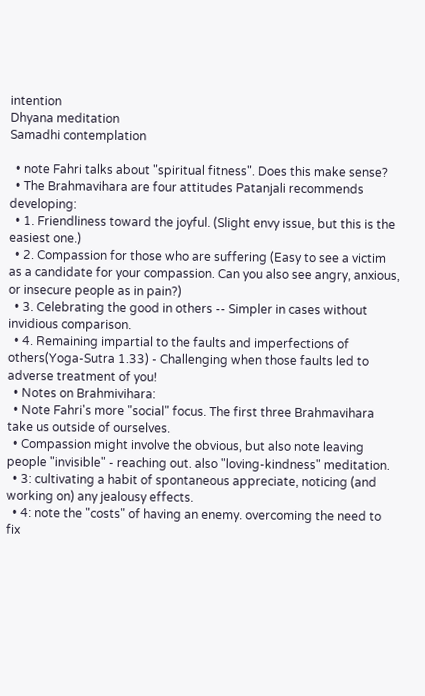intention
Dhyana meditation
Samadhi contemplation

  • note Fahri talks about "spiritual fitness". Does this make sense?
  • The Brahmavihara are four attitudes Patanjali recommends developing:
  • 1. Friendliness toward the joyful. (Slight envy issue, but this is the easiest one.)
  • 2. Compassion for those who are suffering (Easy to see a victim as a candidate for your compassion. Can you also see angry, anxious, or insecure people as in pain?)
  • 3. Celebrating the good in others -- Simpler in cases without invidious comparison.
  • 4. Remaining impartial to the faults and imperfections of others(Yoga-Sutra 1.33) - Challenging when those faults led to adverse treatment of you!
  • Notes on Brahmivihara:
  • Note Fahri's more "social" focus. The first three Brahmavihara take us outside of ourselves.
  • Compassion might involve the obvious, but also note leaving people "invisible" - reaching out. also "loving-kindness" meditation.
  • 3: cultivating a habit of spontaneous appreciate, noticing (and working on) any jealousy effects.
  • 4: note the "costs" of having an enemy. overcoming the need to fix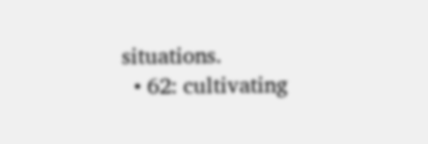situations.
  • 62: cultivating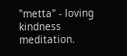"metta" - loving kindness meditation.